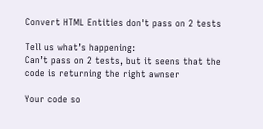Convert HTML Entities don't pass on 2 tests

Tell us what’s happening:
Can’t pass on 2 tests, but it seens that the code is returning the right awnser

Your code so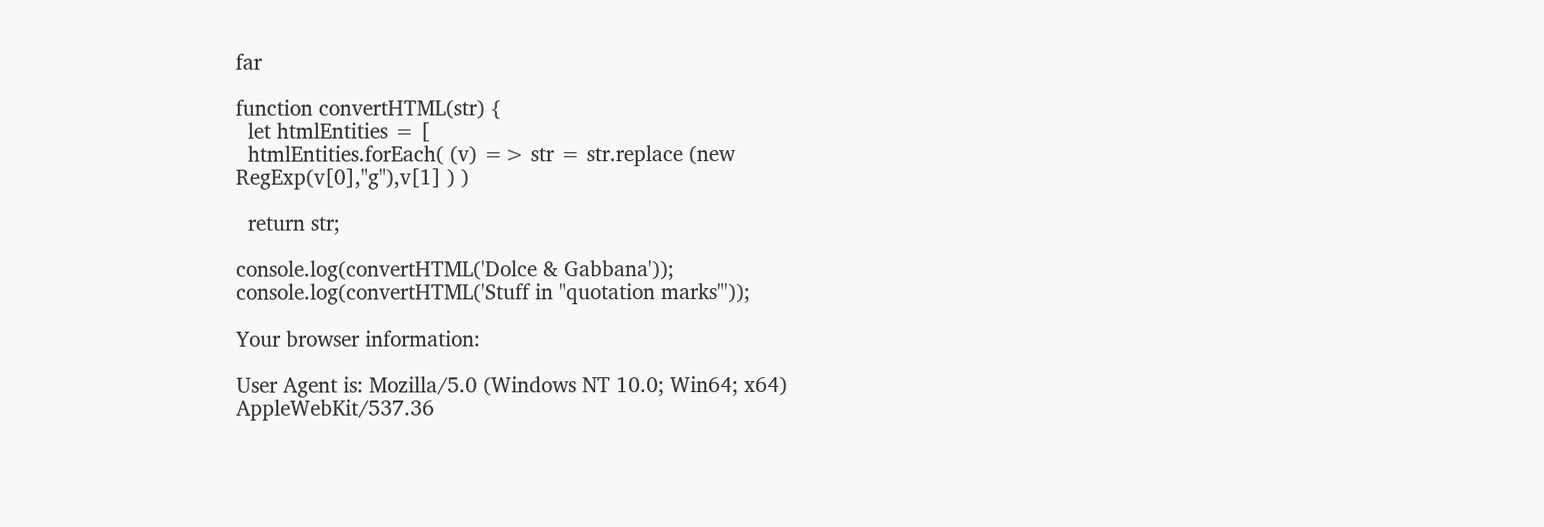far

function convertHTML(str) {
  let htmlEntities = [
  htmlEntities.forEach( (v) => str = str.replace (new RegExp(v[0],"g"),v[1] ) )

  return str;

console.log(convertHTML('Dolce & Gabbana'));
console.log(convertHTML('Stuff in "quotation marks"'));

Your browser information:

User Agent is: Mozilla/5.0 (Windows NT 10.0; Win64; x64) AppleWebKit/537.36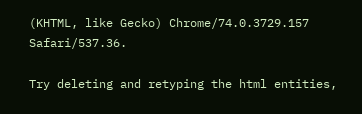(KHTML, like Gecko) Chrome/74.0.3729.157 Safari/537.36.

Try deleting and retyping the html entities,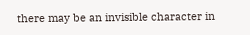there may be an invisible character in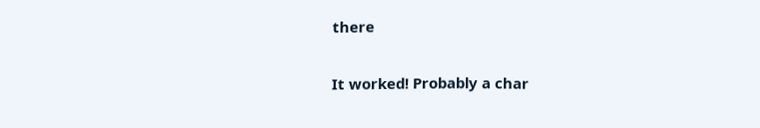there

It worked! Probably a char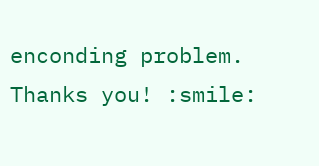enconding problem. Thanks you! :smile: